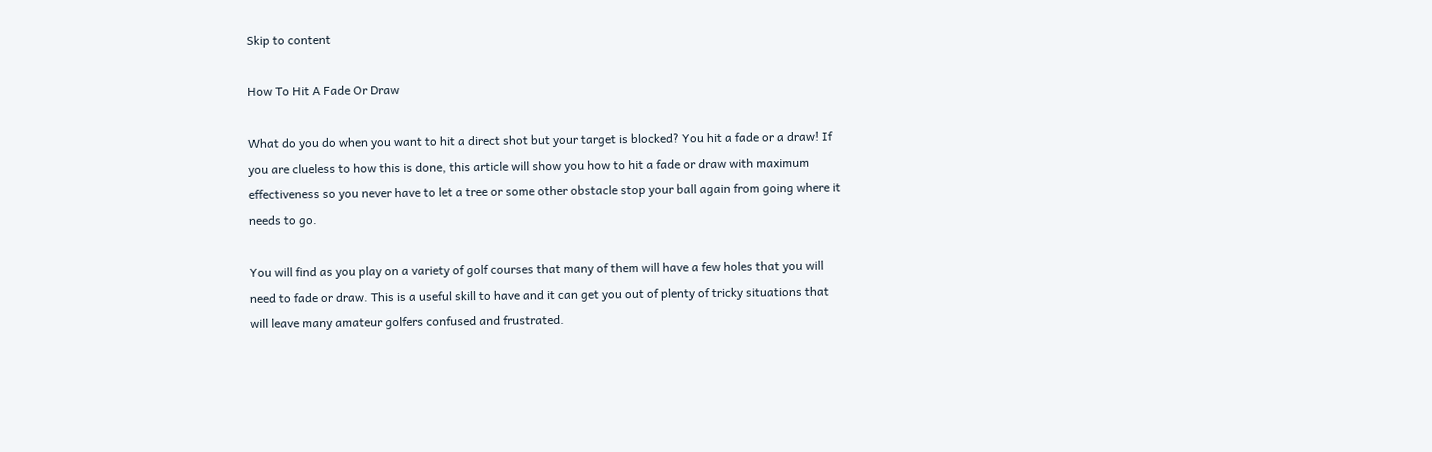Skip to content

How To Hit A Fade Or Draw

What do you do when you want to hit a direct shot but your target is blocked? You hit a fade or a draw! If you are clueless to how this is done, this article will show you how to hit a fade or draw with maximum effectiveness so you never have to let a tree or some other obstacle stop your ball again from going where it needs to go.

You will find as you play on a variety of golf courses that many of them will have a few holes that you will need to fade or draw. This is a useful skill to have and it can get you out of plenty of tricky situations that will leave many amateur golfers confused and frustrated.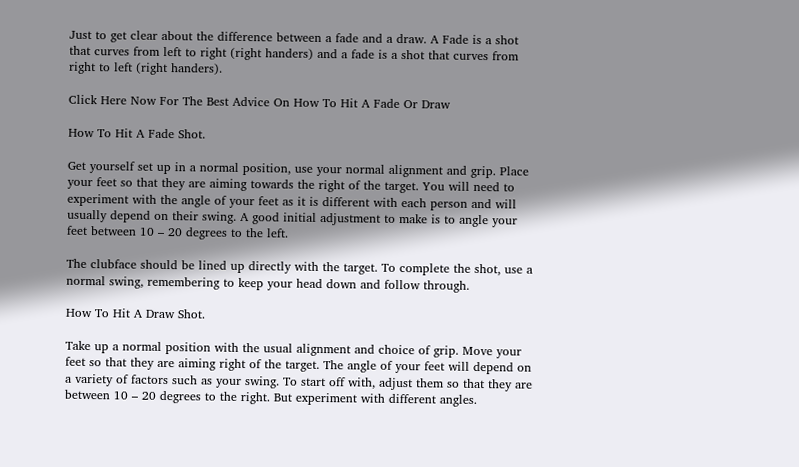Just to get clear about the difference between a fade and a draw. A Fade is a shot that curves from left to right (right handers) and a fade is a shot that curves from right to left (right handers).

Click Here Now For The Best Advice On How To Hit A Fade Or Draw

How To Hit A Fade Shot.

Get yourself set up in a normal position, use your normal alignment and grip. Place your feet so that they are aiming towards the right of the target. You will need to experiment with the angle of your feet as it is different with each person and will usually depend on their swing. A good initial adjustment to make is to angle your feet between 10 – 20 degrees to the left.

The clubface should be lined up directly with the target. To complete the shot, use a normal swing, remembering to keep your head down and follow through.

How To Hit A Draw Shot.

Take up a normal position with the usual alignment and choice of grip. Move your feet so that they are aiming right of the target. The angle of your feet will depend on a variety of factors such as your swing. To start off with, adjust them so that they are between 10 – 20 degrees to the right. But experiment with different angles.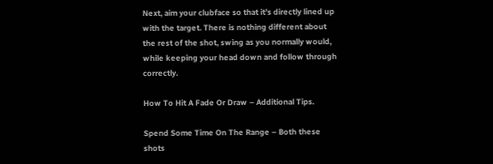Next, aim your clubface so that it’s directly lined up with the target. There is nothing different about the rest of the shot, swing as you normally would, while keeping your head down and follow through correctly.

How To Hit A Fade Or Draw – Additional Tips.

Spend Some Time On The Range – Both these shots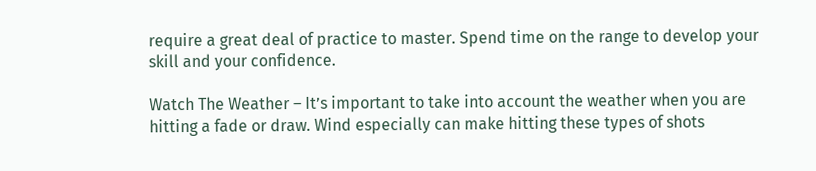require a great deal of practice to master. Spend time on the range to develop your skill and your confidence.

Watch The Weather – It’s important to take into account the weather when you are hitting a fade or draw. Wind especially can make hitting these types of shots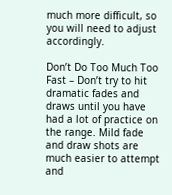much more difficult, so you will need to adjust accordingly.

Don’t Do Too Much Too Fast – Don’t try to hit dramatic fades and draws until you have had a lot of practice on the range. Mild fade and draw shots are much easier to attempt and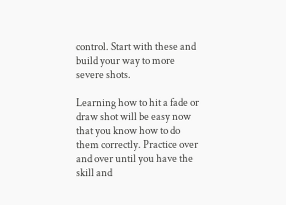control. Start with these and build your way to more severe shots.

Learning how to hit a fade or draw shot will be easy now that you know how to do them correctly. Practice over and over until you have the skill and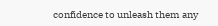confidence to unleash them any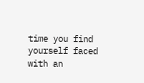time you find yourself faced with an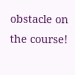obstacle on the course!